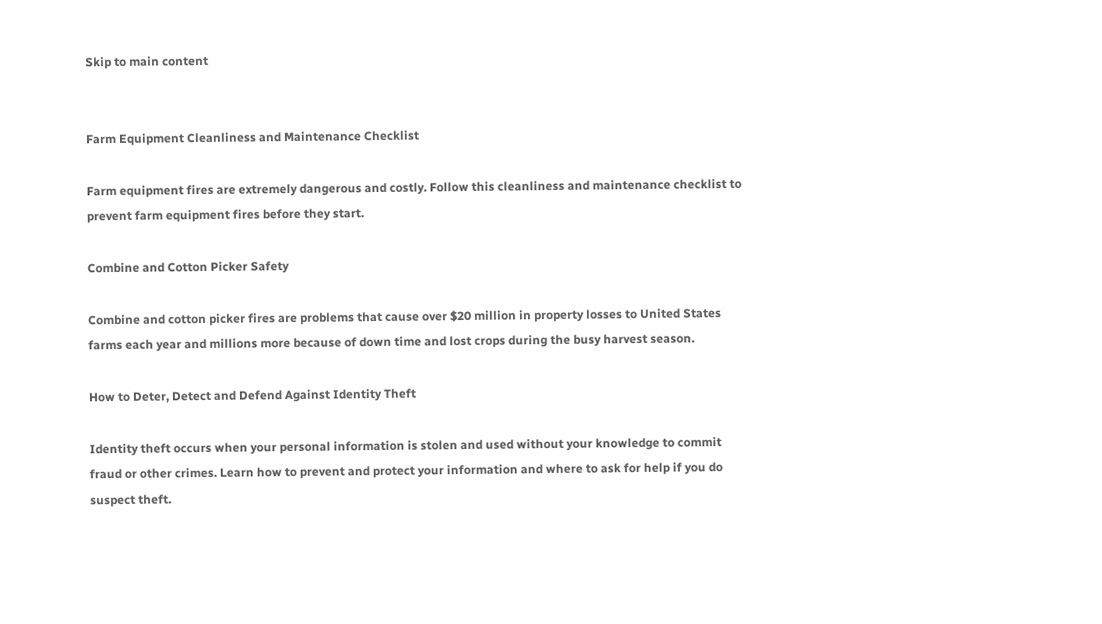Skip to main content


Farm Equipment Cleanliness and Maintenance Checklist

Farm equipment fires are extremely dangerous and costly. Follow this cleanliness and maintenance checklist to prevent farm equipment fires before they start.

Combine and Cotton Picker Safety

Combine and cotton picker fires are problems that cause over $20 million in property losses to United States farms each year and millions more because of down time and lost crops during the busy harvest season.

How to Deter, Detect and Defend Against Identity Theft

Identity theft occurs when your personal information is stolen and used without your knowledge to commit fraud or other crimes. Learn how to prevent and protect your information and where to ask for help if you do suspect theft.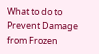What to do to Prevent Damage from Frozen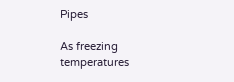Pipes

As freezing temperatures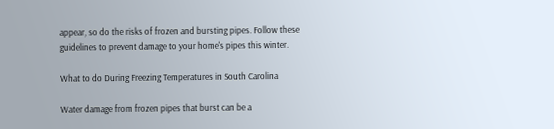appear, so do the risks of frozen and bursting pipes. Follow these guidelines to prevent damage to your home's pipes this winter.

What to do During Freezing Temperatures in South Carolina

Water damage from frozen pipes that burst can be a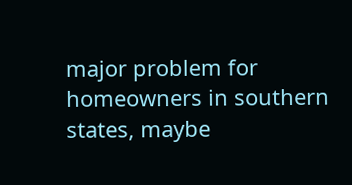major problem for homeowners in southern states, maybe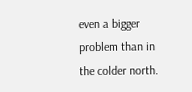even a bigger problem than in the colder north.